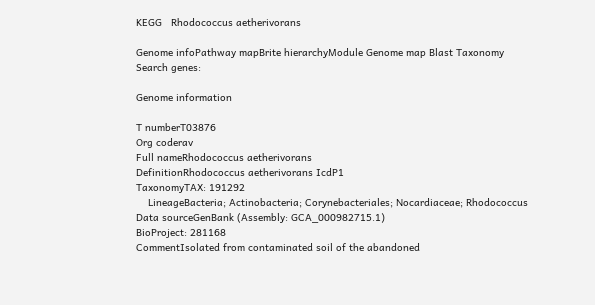KEGG   Rhodococcus aetherivorans

Genome infoPathway mapBrite hierarchyModule Genome map Blast Taxonomy
Search genes:

Genome information

T numberT03876
Org coderav
Full nameRhodococcus aetherivorans
DefinitionRhodococcus aetherivorans IcdP1
TaxonomyTAX: 191292
    LineageBacteria; Actinobacteria; Corynebacteriales; Nocardiaceae; Rhodococcus
Data sourceGenBank (Assembly: GCA_000982715.1)
BioProject: 281168
CommentIsolated from contaminated soil of the abandoned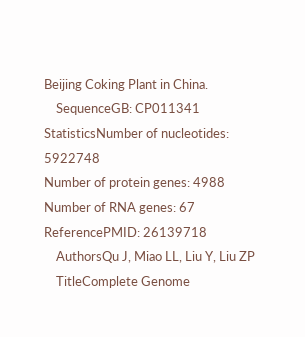Beijing Coking Plant in China.
    SequenceGB: CP011341
StatisticsNumber of nucleotides: 5922748
Number of protein genes: 4988
Number of RNA genes: 67
ReferencePMID: 26139718
    AuthorsQu J, Miao LL, Liu Y, Liu ZP
    TitleComplete Genome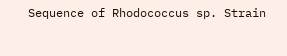Sequence of Rhodococcus sp. Strain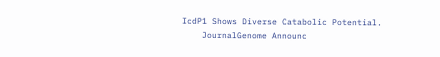IcdP1 Shows Diverse Catabolic Potential.
    JournalGenome Announc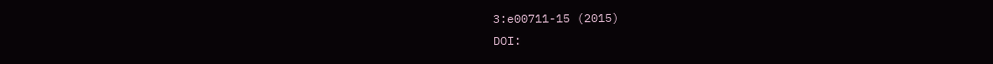3:e00711-15 (2015)
DOI: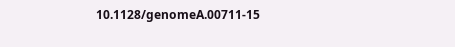10.1128/genomeA.00711-15